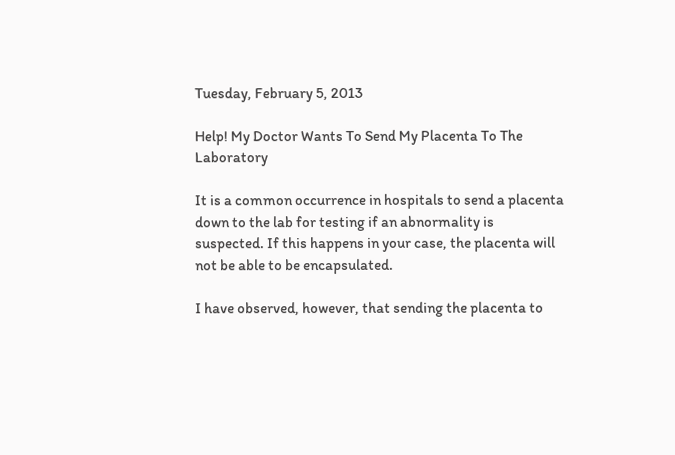Tuesday, February 5, 2013

Help! My Doctor Wants To Send My Placenta To The Laboratory

It is a common occurrence in hospitals to send a placenta down to the lab for testing if an abnormality is suspected. If this happens in your case, the placenta will not be able to be encapsulated.

I have observed, however, that sending the placenta to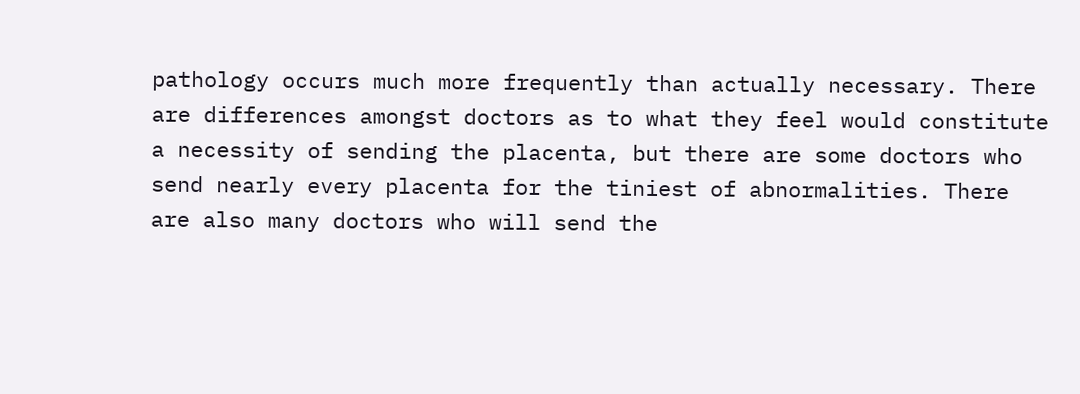pathology occurs much more frequently than actually necessary. There are differences amongst doctors as to what they feel would constitute a necessity of sending the placenta, but there are some doctors who send nearly every placenta for the tiniest of abnormalities. There are also many doctors who will send the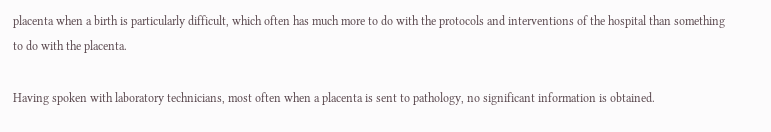placenta when a birth is particularly difficult, which often has much more to do with the protocols and interventions of the hospital than something to do with the placenta.

Having spoken with laboratory technicians, most often when a placenta is sent to pathology, no significant information is obtained.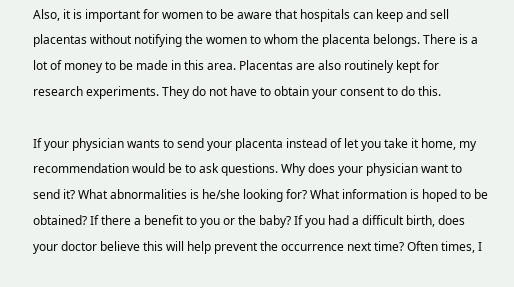Also, it is important for women to be aware that hospitals can keep and sell placentas without notifying the women to whom the placenta belongs. There is a lot of money to be made in this area. Placentas are also routinely kept for research experiments. They do not have to obtain your consent to do this.

If your physician wants to send your placenta instead of let you take it home, my recommendation would be to ask questions. Why does your physician want to send it? What abnormalities is he/she looking for? What information is hoped to be obtained? If there a benefit to you or the baby? If you had a difficult birth, does your doctor believe this will help prevent the occurrence next time? Often times, I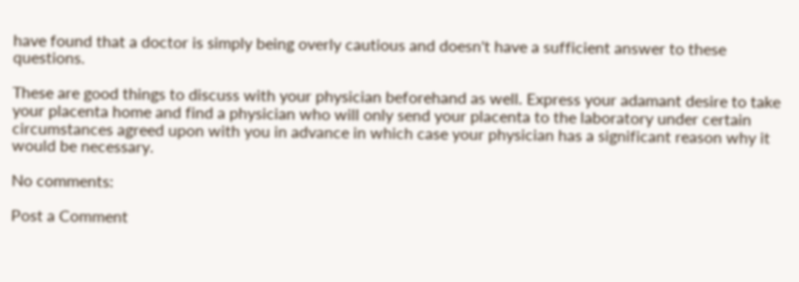have found that a doctor is simply being overly cautious and doesn't have a sufficient answer to these questions.

These are good things to discuss with your physician beforehand as well. Express your adamant desire to take your placenta home and find a physician who will only send your placenta to the laboratory under certain circumstances agreed upon with you in advance in which case your physician has a significant reason why it would be necessary.

No comments:

Post a Comment